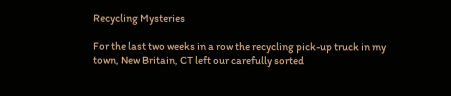Recycling Mysteries

For the last two weeks in a row the recycling pick-up truck in my town, New Britain, CT left our carefully sorted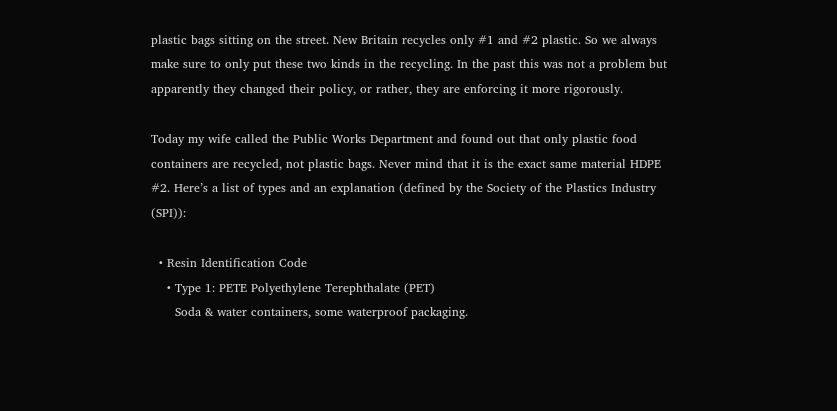plastic bags sitting on the street. New Britain recycles only #1 and #2 plastic. So we always make sure to only put these two kinds in the recycling. In the past this was not a problem but apparently they changed their policy, or rather, they are enforcing it more rigorously.

Today my wife called the Public Works Department and found out that only plastic food containers are recycled, not plastic bags. Never mind that it is the exact same material HDPE #2. Here’s a list of types and an explanation (defined by the Society of the Plastics Industry (SPI)):

  • Resin Identification Code
    • Type 1: PETE Polyethylene Terephthalate (PET)
      Soda & water containers, some waterproof packaging.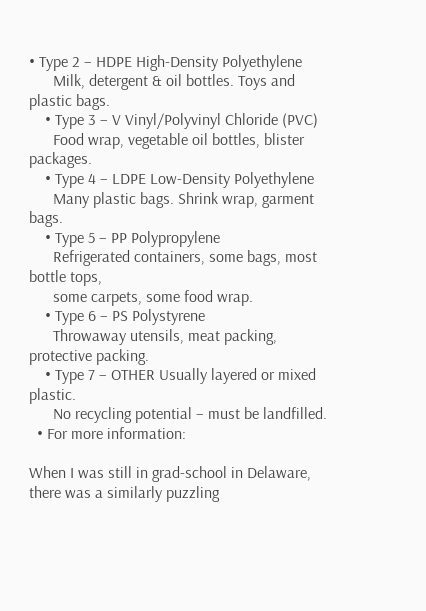• Type 2 – HDPE High-Density Polyethylene
      Milk, detergent & oil bottles. Toys and plastic bags.
    • Type 3 – V Vinyl/Polyvinyl Chloride (PVC)
      Food wrap, vegetable oil bottles, blister packages.
    • Type 4 – LDPE Low-Density Polyethylene
      Many plastic bags. Shrink wrap, garment bags.
    • Type 5 – PP Polypropylene
      Refrigerated containers, some bags, most bottle tops,
      some carpets, some food wrap.
    • Type 6 – PS Polystyrene
      Throwaway utensils, meat packing, protective packing.
    • Type 7 – OTHER Usually layered or mixed plastic.
      No recycling potential – must be landfilled.
  • For more information:

When I was still in grad-school in Delaware, there was a similarly puzzling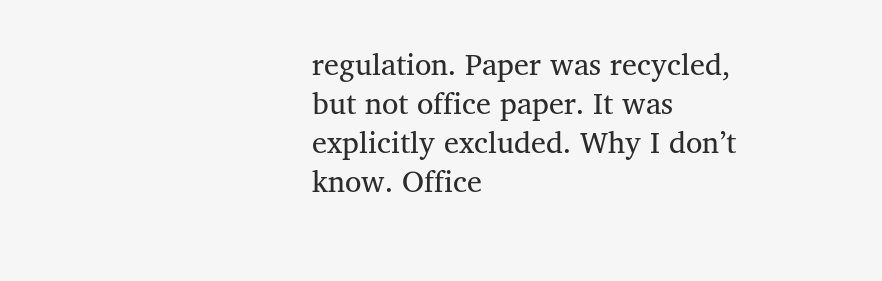regulation. Paper was recycled, but not office paper. It was explicitly excluded. Why I don’t know. Office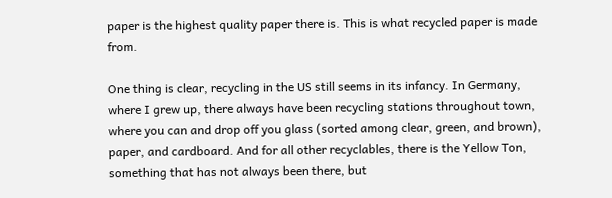paper is the highest quality paper there is. This is what recycled paper is made from.

One thing is clear, recycling in the US still seems in its infancy. In Germany, where I grew up, there always have been recycling stations throughout town, where you can and drop off you glass (sorted among clear, green, and brown), paper, and cardboard. And for all other recyclables, there is the Yellow Ton, something that has not always been there, but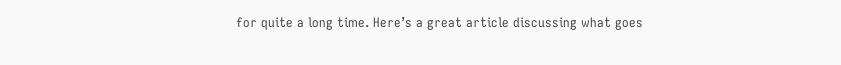for quite a long time. Here’s a great article discussing what goes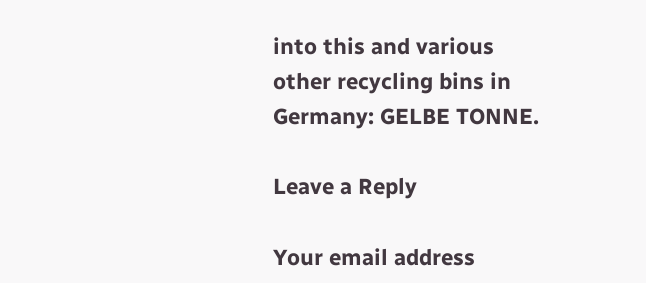into this and various other recycling bins in Germany: GELBE TONNE.

Leave a Reply

Your email address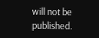will not be published.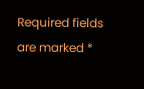Required fields are marked *